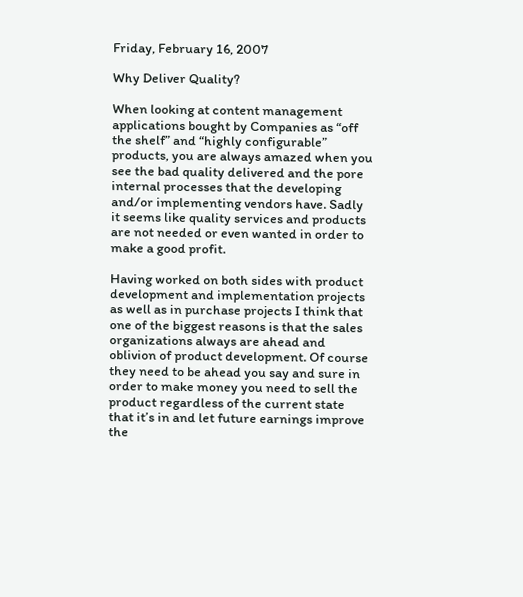Friday, February 16, 2007

Why Deliver Quality?

When looking at content management applications bought by Companies as “off the shelf” and “highly configurable” products, you are always amazed when you see the bad quality delivered and the pore internal processes that the developing and/or implementing vendors have. Sadly it seems like quality services and products are not needed or even wanted in order to make a good profit.

Having worked on both sides with product development and implementation projects as well as in purchase projects I think that one of the biggest reasons is that the sales organizations always are ahead and oblivion of product development. Of course they need to be ahead you say and sure in order to make money you need to sell the product regardless of the current state that it’s in and let future earnings improve the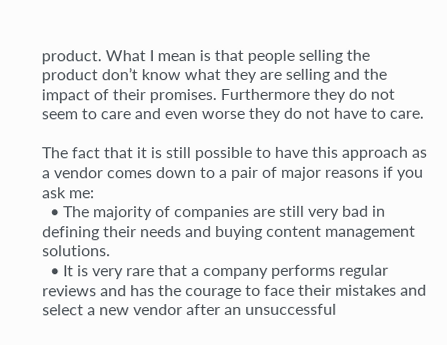product. What I mean is that people selling the product don’t know what they are selling and the impact of their promises. Furthermore they do not seem to care and even worse they do not have to care.

The fact that it is still possible to have this approach as a vendor comes down to a pair of major reasons if you ask me:
  • The majority of companies are still very bad in defining their needs and buying content management solutions.
  • It is very rare that a company performs regular reviews and has the courage to face their mistakes and select a new vendor after an unsuccessful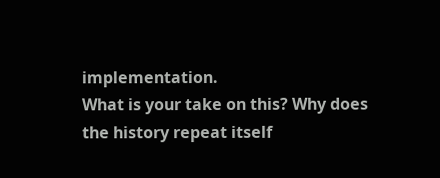implementation.
What is your take on this? Why does the history repeat itself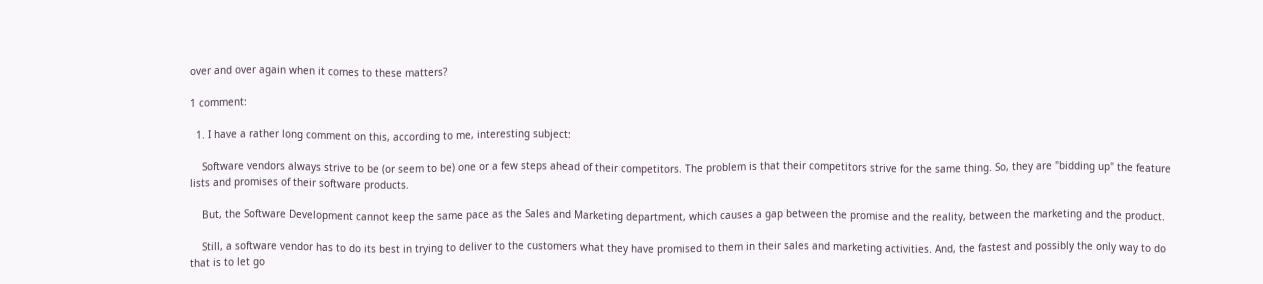over and over again when it comes to these matters?

1 comment:

  1. I have a rather long comment on this, according to me, interesting subject:

    Software vendors always strive to be (or seem to be) one or a few steps ahead of their competitors. The problem is that their competitors strive for the same thing. So, they are "bidding up" the feature lists and promises of their software products.

    But, the Software Development cannot keep the same pace as the Sales and Marketing department, which causes a gap between the promise and the reality, between the marketing and the product.

    Still, a software vendor has to do its best in trying to deliver to the customers what they have promised to them in their sales and marketing activities. And, the fastest and possibly the only way to do that is to let go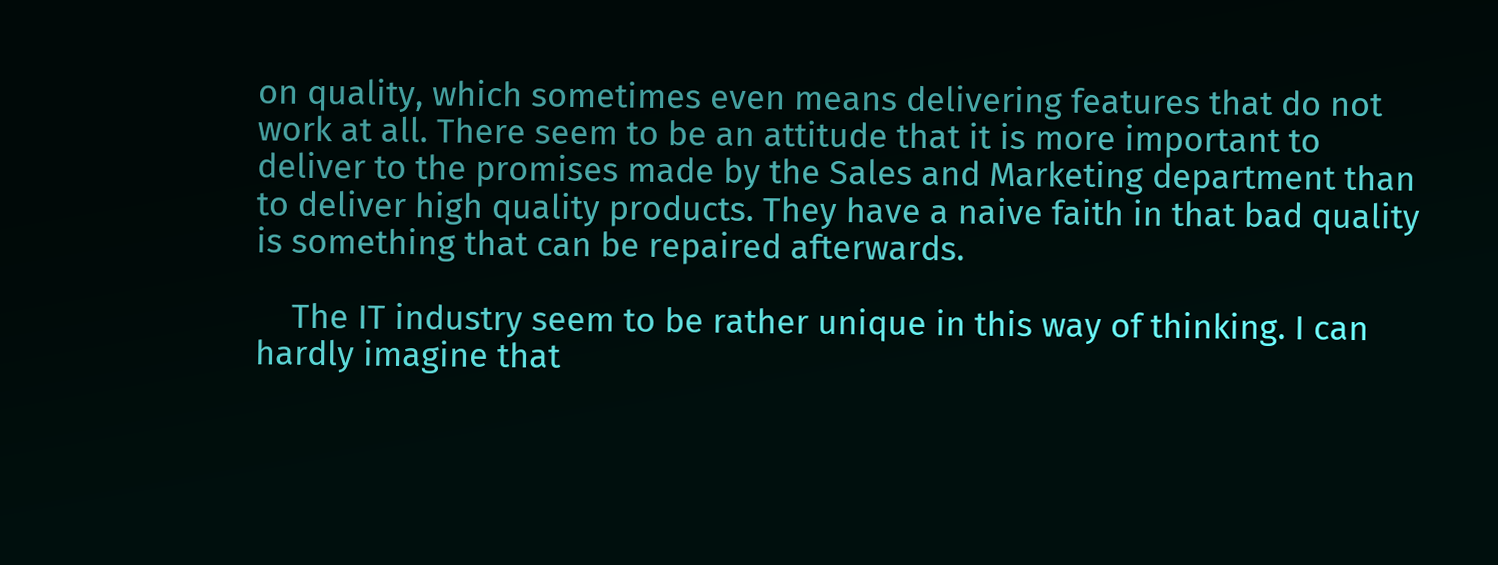on quality, which sometimes even means delivering features that do not work at all. There seem to be an attitude that it is more important to deliver to the promises made by the Sales and Marketing department than to deliver high quality products. They have a naive faith in that bad quality is something that can be repaired afterwards.

    The IT industry seem to be rather unique in this way of thinking. I can hardly imagine that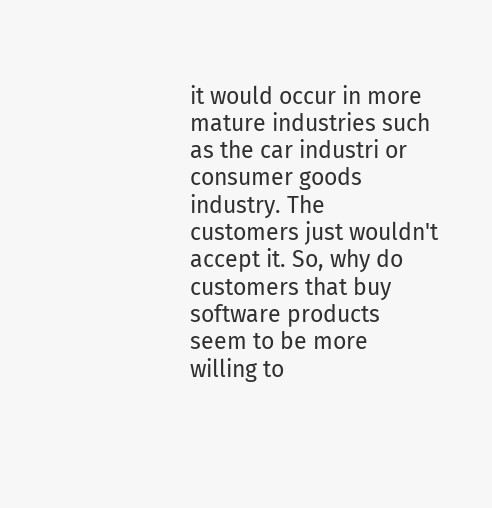it would occur in more mature industries such as the car industri or consumer goods industry. The customers just wouldn't accept it. So, why do customers that buy software products seem to be more willing to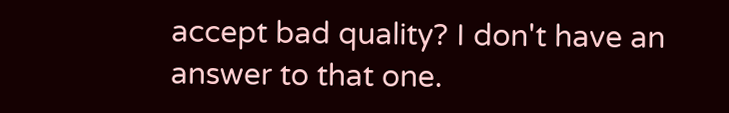accept bad quality? I don't have an answer to that one.